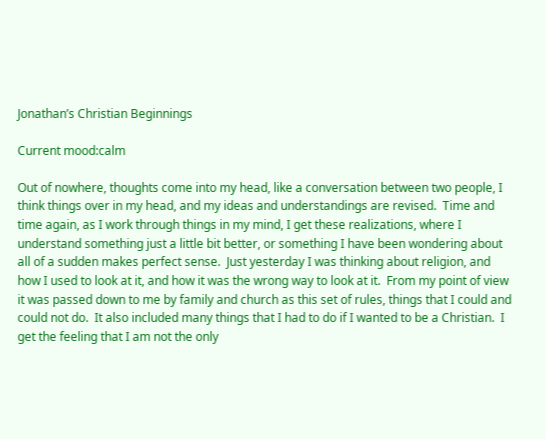Jonathan’s Christian Beginnings

Current mood:calm

Out of nowhere, thoughts come into my head, like a conversation between two people, I think things over in my head, and my ideas and understandings are revised.  Time and time again, as I work through things in my mind, I get these realizations, where I understand something just a little bit better, or something I have been wondering about all of a sudden makes perfect sense.  Just yesterday I was thinking about religion, and how I used to look at it, and how it was the wrong way to look at it.  From my point of view it was passed down to me by family and church as this set of rules, things that I could and could not do.  It also included many things that I had to do if I wanted to be a Christian.  I get the feeling that I am not the only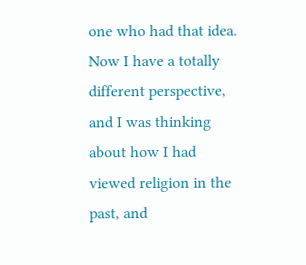one who had that idea.  Now I have a totally different perspective, and I was thinking about how I had viewed religion in the past, and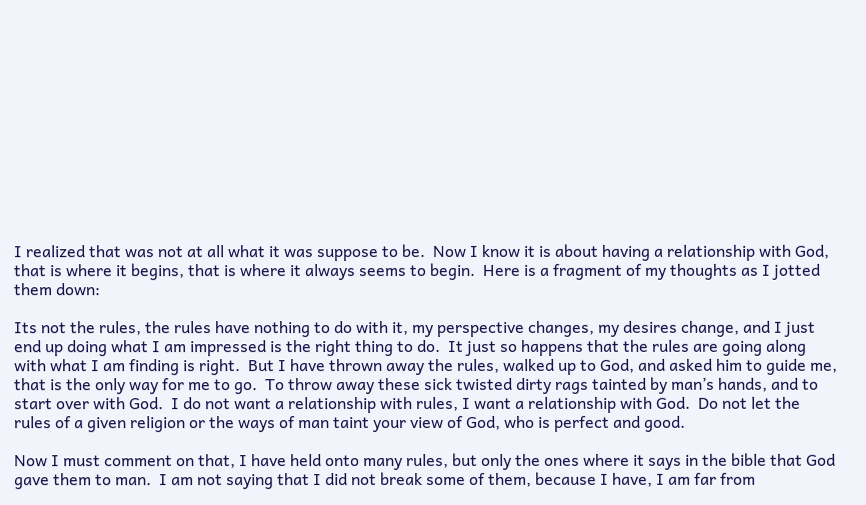I realized that was not at all what it was suppose to be.  Now I know it is about having a relationship with God, that is where it begins, that is where it always seems to begin.  Here is a fragment of my thoughts as I jotted them down:

Its not the rules, the rules have nothing to do with it, my perspective changes, my desires change, and I just end up doing what I am impressed is the right thing to do.  It just so happens that the rules are going along with what I am finding is right.  But I have thrown away the rules, walked up to God, and asked him to guide me, that is the only way for me to go.  To throw away these sick twisted dirty rags tainted by man’s hands, and to start over with God.  I do not want a relationship with rules, I want a relationship with God.  Do not let the rules of a given religion or the ways of man taint your view of God, who is perfect and good.

Now I must comment on that, I have held onto many rules, but only the ones where it says in the bible that God gave them to man.  I am not saying that I did not break some of them, because I have, I am far from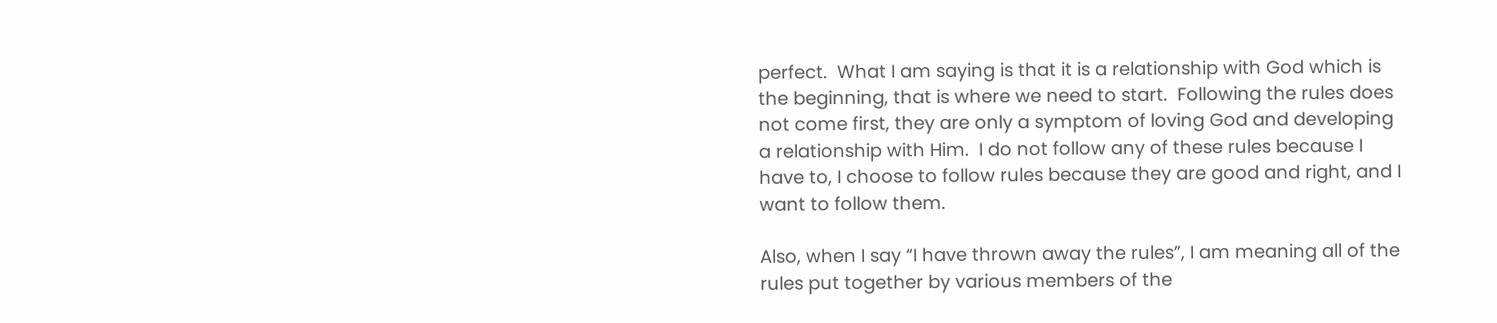perfect.  What I am saying is that it is a relationship with God which is the beginning, that is where we need to start.  Following the rules does not come first, they are only a symptom of loving God and developing a relationship with Him.  I do not follow any of these rules because I have to, I choose to follow rules because they are good and right, and I want to follow them.

Also, when I say “I have thrown away the rules”, I am meaning all of the rules put together by various members of the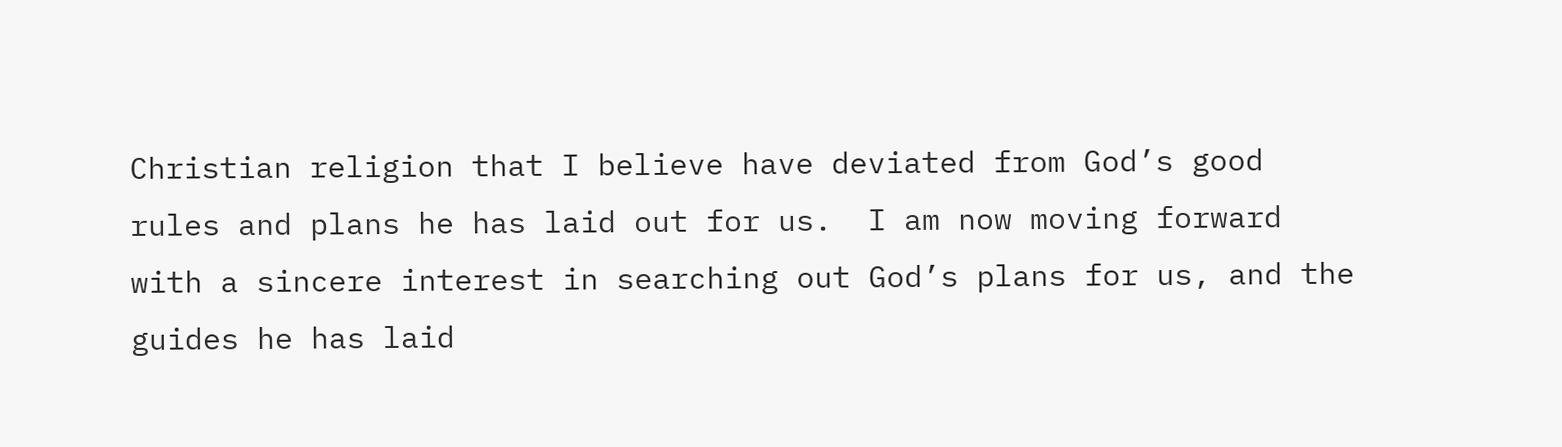Christian religion that I believe have deviated from God’s good rules and plans he has laid out for us.  I am now moving forward with a sincere interest in searching out God’s plans for us, and the guides he has laid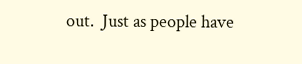out.  Just as people have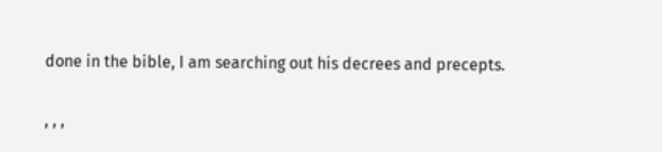done in the bible, I am searching out his decrees and precepts.

, , ,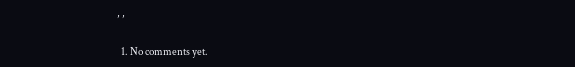, ,

  1. No comments yet.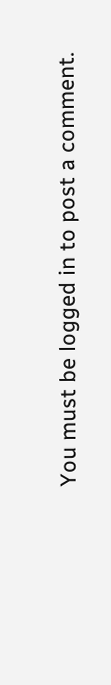You must be logged in to post a comment.